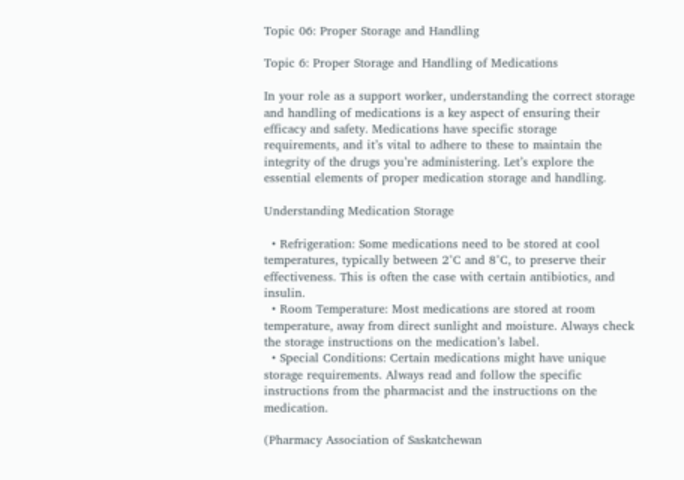Topic 06: Proper Storage and Handling

Topic 6: Proper Storage and Handling of Medications

In your role as a support worker, understanding the correct storage and handling of medications is a key aspect of ensuring their efficacy and safety. Medications have specific storage requirements, and it’s vital to adhere to these to maintain the integrity of the drugs you’re administering. Let’s explore the essential elements of proper medication storage and handling.

Understanding Medication Storage

  • Refrigeration: Some medications need to be stored at cool temperatures, typically between 2°C and 8°C, to preserve their effectiveness. This is often the case with certain antibiotics, and insulin.
  • Room Temperature: Most medications are stored at room temperature, away from direct sunlight and moisture. Always check the storage instructions on the medication’s label.
  • Special Conditions: Certain medications might have unique storage requirements. Always read and follow the specific instructions from the pharmacist and the instructions on the medication.

(Pharmacy Association of Saskatchewan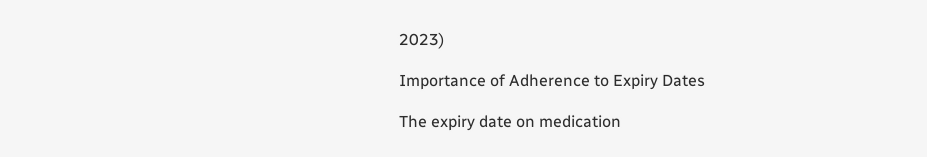2023)

Importance of Adherence to Expiry Dates

The expiry date on medication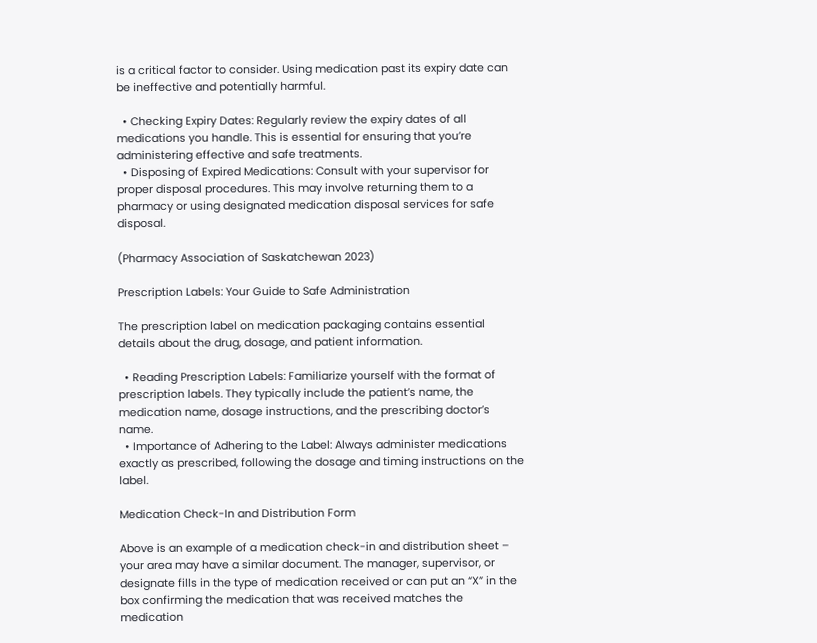is a critical factor to consider. Using medication past its expiry date can be ineffective and potentially harmful.

  • Checking Expiry Dates: Regularly review the expiry dates of all medications you handle. This is essential for ensuring that you’re administering effective and safe treatments.
  • Disposing of Expired Medications: Consult with your supervisor for proper disposal procedures. This may involve returning them to a pharmacy or using designated medication disposal services for safe disposal.

(Pharmacy Association of Saskatchewan 2023)

Prescription Labels: Your Guide to Safe Administration

The prescription label on medication packaging contains essential details about the drug, dosage, and patient information.

  • Reading Prescription Labels: Familiarize yourself with the format of prescription labels. They typically include the patient’s name, the medication name, dosage instructions, and the prescribing doctor’s name.
  • Importance of Adhering to the Label: Always administer medications exactly as prescribed, following the dosage and timing instructions on the label.

Medication Check-In and Distribution Form

Above is an example of a medication check-in and distribution sheet – your area may have a similar document. The manager, supervisor, or designate fills in the type of medication received or can put an “X” in the box confirming the medication that was received matches the medication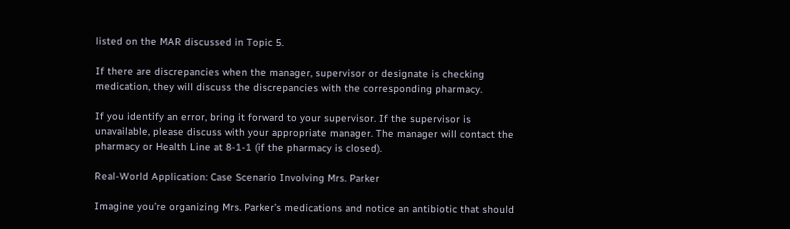listed on the MAR discussed in Topic 5.

If there are discrepancies when the manager, supervisor or designate is checking medication, they will discuss the discrepancies with the corresponding pharmacy.

If you identify an error, bring it forward to your supervisor. If the supervisor is unavailable, please discuss with your appropriate manager. The manager will contact the pharmacy or Health Line at 8-1-1 (if the pharmacy is closed).

Real-World Application: Case Scenario Involving Mrs. Parker

Imagine you’re organizing Mrs. Parker’s medications and notice an antibiotic that should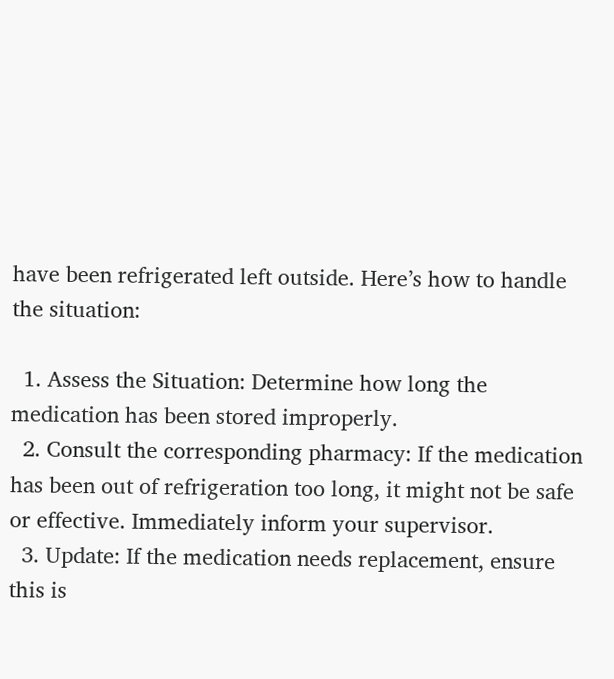have been refrigerated left outside. Here’s how to handle the situation:

  1. Assess the Situation: Determine how long the medication has been stored improperly.
  2. Consult the corresponding pharmacy: If the medication has been out of refrigeration too long, it might not be safe or effective. Immediately inform your supervisor.
  3. Update: If the medication needs replacement, ensure this is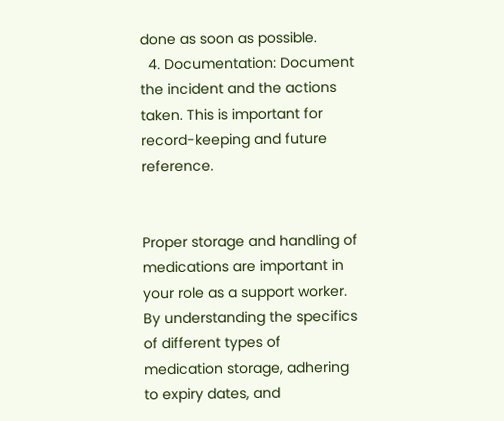done as soon as possible.
  4. Documentation: Document the incident and the actions taken. This is important for record-keeping and future reference.


Proper storage and handling of medications are important in your role as a support worker. By understanding the specifics of different types of medication storage, adhering to expiry dates, and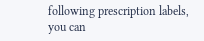following prescription labels, you can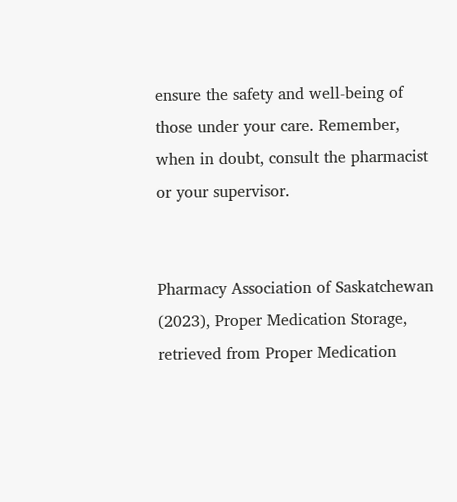ensure the safety and well-being of those under your care. Remember, when in doubt, consult the pharmacist or your supervisor.


Pharmacy Association of Saskatchewan (2023), Proper Medication Storage, retrieved from Proper Medication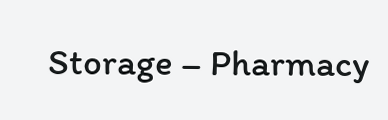Storage – Pharmacy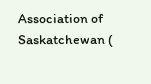Association of Saskatchewan (